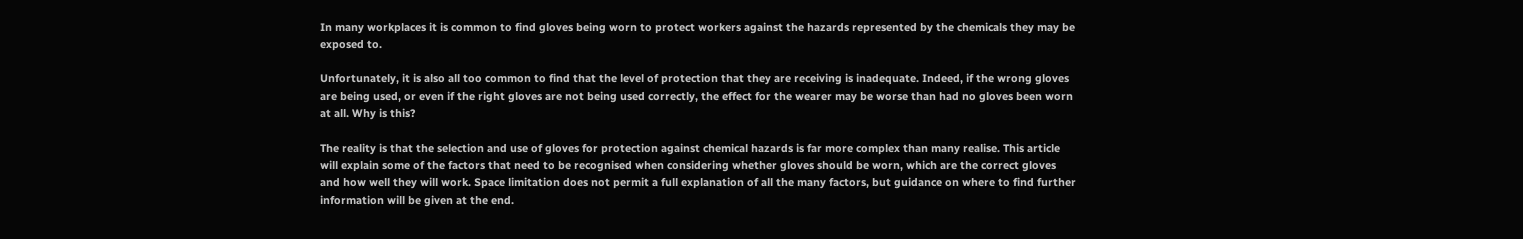In many workplaces it is common to find gloves being worn to protect workers against the hazards represented by the chemicals they may be exposed to.

Unfortunately, it is also all too common to find that the level of protection that they are receiving is inadequate. Indeed, if the wrong gloves are being used, or even if the right gloves are not being used correctly, the effect for the wearer may be worse than had no gloves been worn at all. Why is this?

The reality is that the selection and use of gloves for protection against chemical hazards is far more complex than many realise. This article will explain some of the factors that need to be recognised when considering whether gloves should be worn, which are the correct gloves and how well they will work. Space limitation does not permit a full explanation of all the many factors, but guidance on where to find further information will be given at the end.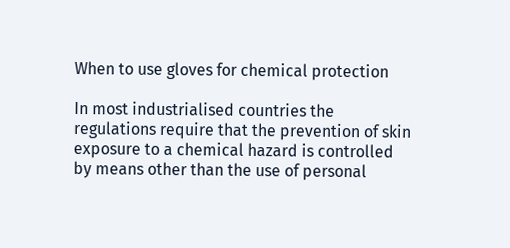When to use gloves for chemical protection

In most industrialised countries the regulations require that the prevention of skin exposure to a chemical hazard is controlled by means other than the use of personal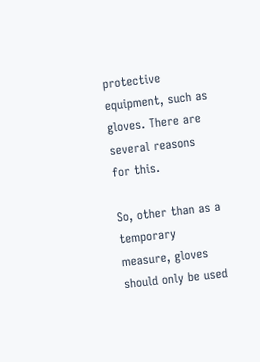protective equipment, such as gloves. There are several reasons for this.

So, other than as a temporary measure, gloves should only be used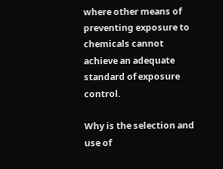where other means of preventing exposure to chemicals cannot achieve an adequate standard of exposure control.

Why is the selection and use of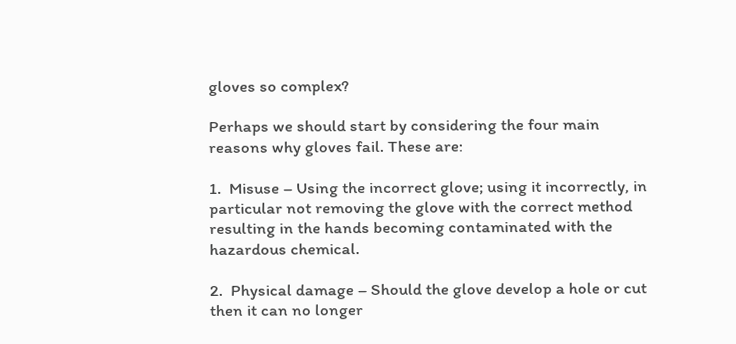gloves so complex?

Perhaps we should start by considering the four main reasons why gloves fail. These are:

1.  Misuse – Using the incorrect glove; using it incorrectly, in particular not removing the glove with the correct method resulting in the hands becoming contaminated with the hazardous chemical.

2.  Physical damage – Should the glove develop a hole or cut then it can no longer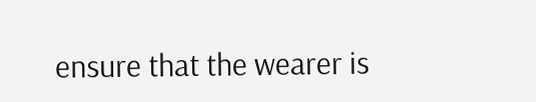ensure that the wearer is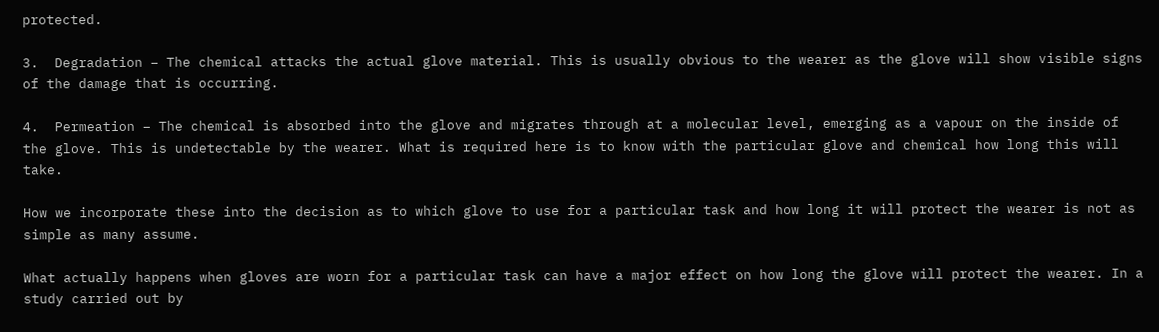protected.

3.  Degradation – The chemical attacks the actual glove material. This is usually obvious to the wearer as the glove will show visible signs of the damage that is occurring.

4.  Permeation – The chemical is absorbed into the glove and migrates through at a molecular level, emerging as a vapour on the inside of the glove. This is undetectable by the wearer. What is required here is to know with the particular glove and chemical how long this will take.

How we incorporate these into the decision as to which glove to use for a particular task and how long it will protect the wearer is not as simple as many assume.

What actually happens when gloves are worn for a particular task can have a major effect on how long the glove will protect the wearer. In a study carried out by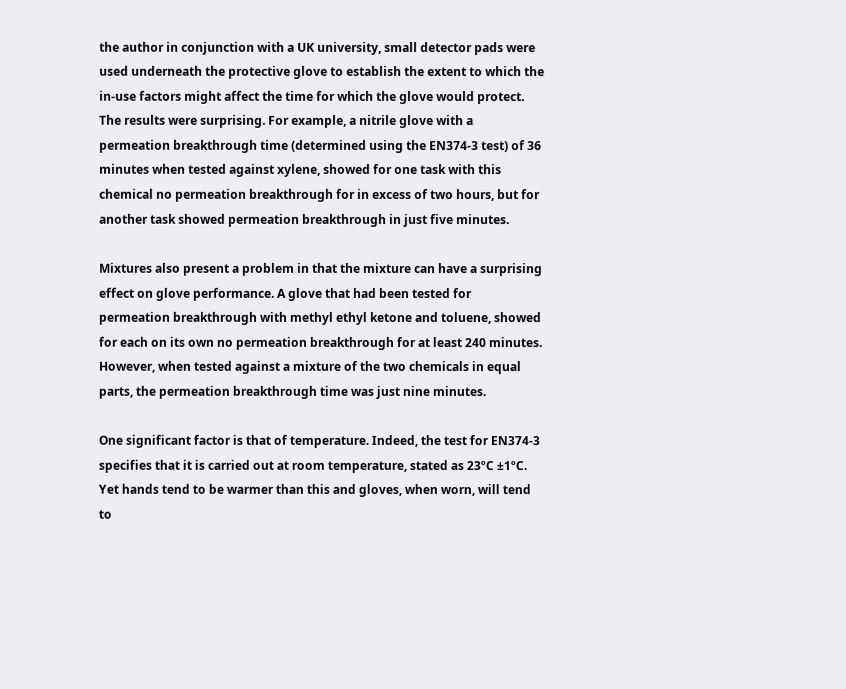the author in conjunction with a UK university, small detector pads were used underneath the protective glove to establish the extent to which the in-use factors might affect the time for which the glove would protect. The results were surprising. For example, a nitrile glove with a permeation breakthrough time (determined using the EN374-3 test) of 36 minutes when tested against xylene, showed for one task with this chemical no permeation breakthrough for in excess of two hours, but for another task showed permeation breakthrough in just five minutes.

Mixtures also present a problem in that the mixture can have a surprising effect on glove performance. A glove that had been tested for permeation breakthrough with methyl ethyl ketone and toluene, showed for each on its own no permeation breakthrough for at least 240 minutes. However, when tested against a mixture of the two chemicals in equal parts, the permeation breakthrough time was just nine minutes.

One significant factor is that of temperature. Indeed, the test for EN374-3 specifies that it is carried out at room temperature, stated as 23ºC ±1ºC. Yet hands tend to be warmer than this and gloves, when worn, will tend to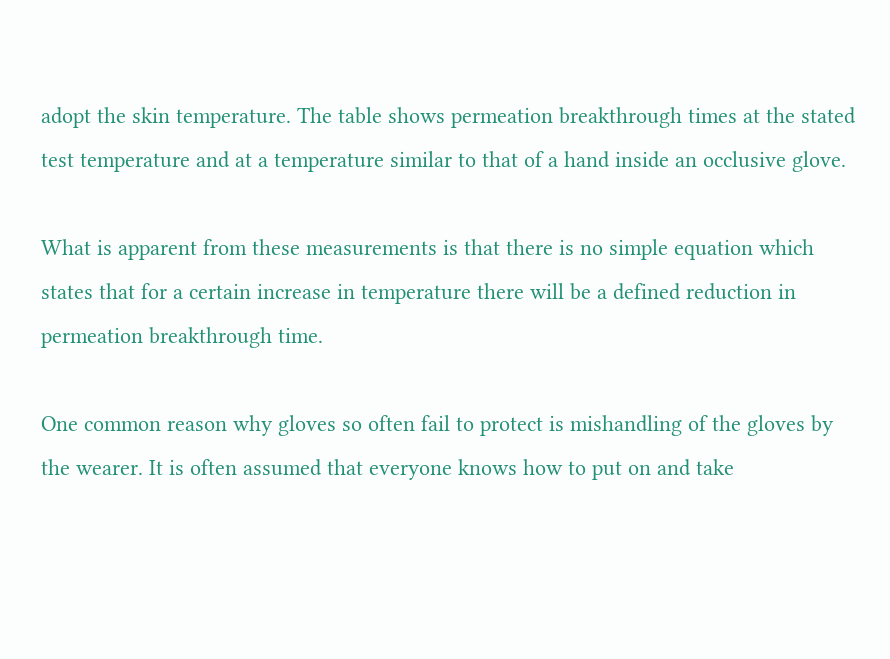adopt the skin temperature. The table shows permeation breakthrough times at the stated test temperature and at a temperature similar to that of a hand inside an occlusive glove.

What is apparent from these measurements is that there is no simple equation which states that for a certain increase in temperature there will be a defined reduction in permeation breakthrough time.

One common reason why gloves so often fail to protect is mishandling of the gloves by the wearer. It is often assumed that everyone knows how to put on and take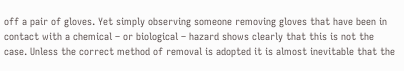off a pair of gloves. Yet simply observing someone removing gloves that have been in contact with a chemical – or biological – hazard shows clearly that this is not the case. Unless the correct method of removal is adopted it is almost inevitable that the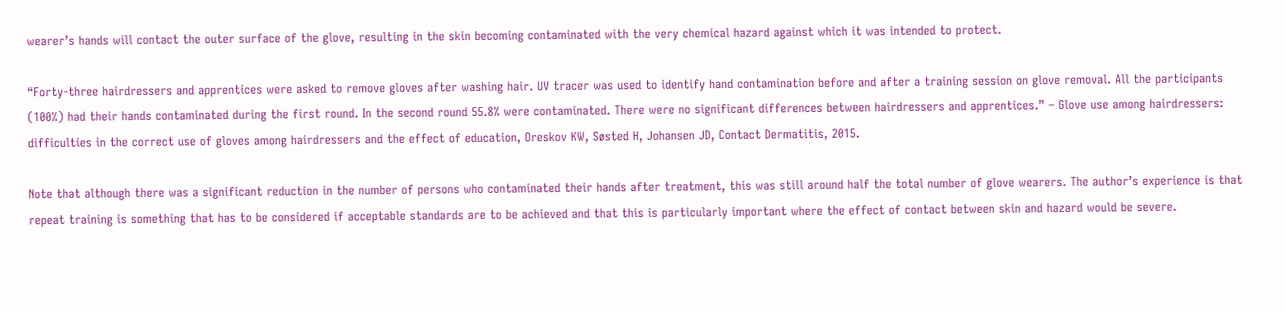wearer’s hands will contact the outer surface of the glove, resulting in the skin becoming contaminated with the very chemical hazard against which it was intended to protect.

“Forty-three hairdressers and apprentices were asked to remove gloves after washing hair. UV tracer was used to identify hand contamination before and after a training session on glove removal. All the participants (100%) had their hands contaminated during the first round. In the second round 55.8% were contaminated. There were no significant differences between hairdressers and apprentices.” – Glove use among hairdressers: difficulties in the correct use of gloves among hairdressers and the effect of education, Oreskov KW, Søsted H, Johansen JD, Contact Dermatitis, 2015.

Note that although there was a significant reduction in the number of persons who contaminated their hands after treatment, this was still around half the total number of glove wearers. The author’s experience is that repeat training is something that has to be considered if acceptable standards are to be achieved and that this is particularly important where the effect of contact between skin and hazard would be severe.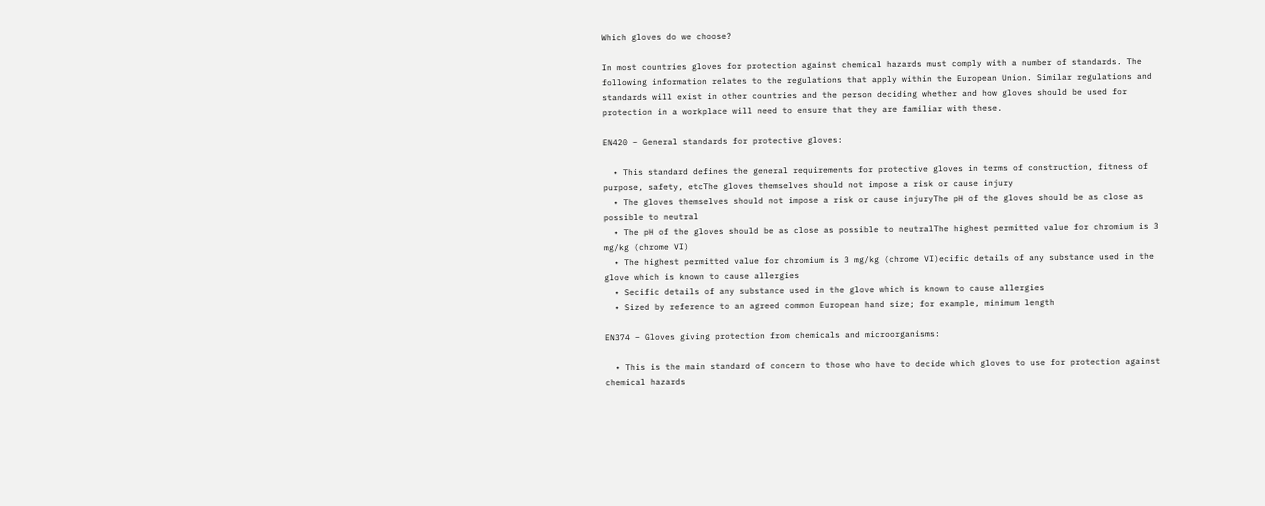Which gloves do we choose?

In most countries gloves for protection against chemical hazards must comply with a number of standards. The following information relates to the regulations that apply within the European Union. Similar regulations and standards will exist in other countries and the person deciding whether and how gloves should be used for protection in a workplace will need to ensure that they are familiar with these.

EN420 – General standards for protective gloves:

  • This standard defines the general requirements for protective gloves in terms of construction, fitness of purpose, safety, etcThe gloves themselves should not impose a risk or cause injury
  • The gloves themselves should not impose a risk or cause injuryThe pH of the gloves should be as close as possible to neutral
  • The pH of the gloves should be as close as possible to neutralThe highest permitted value for chromium is 3 mg/kg (chrome VI)
  • The highest permitted value for chromium is 3 mg/kg (chrome VI)ecific details of any substance used in the glove which is known to cause allergies
  • Secific details of any substance used in the glove which is known to cause allergies
  • Sized by reference to an agreed common European hand size; for example, minimum length

EN374 – Gloves giving protection from chemicals and microorganisms:

  • This is the main standard of concern to those who have to decide which gloves to use for protection against chemical hazards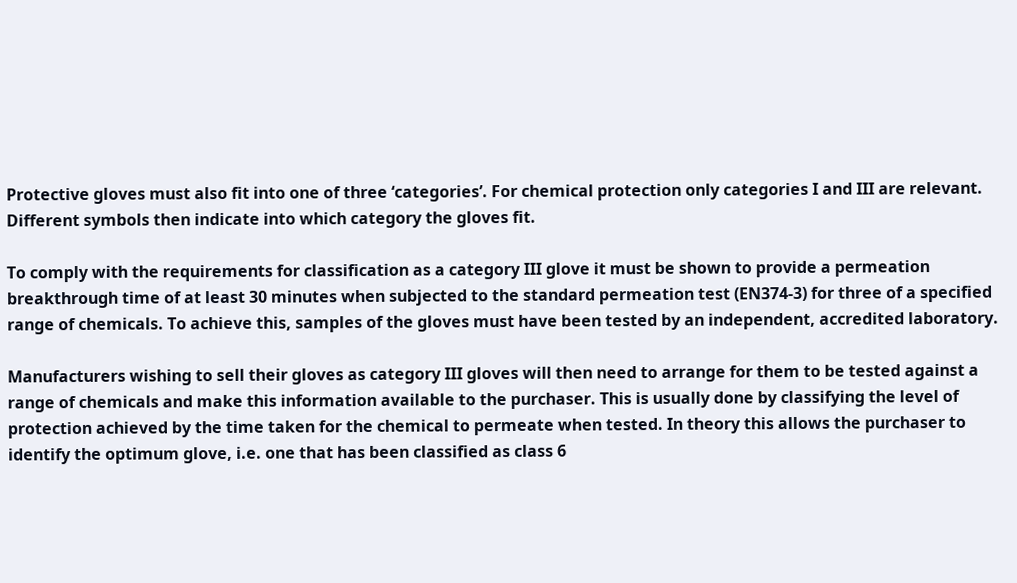Protective gloves must also fit into one of three ‘categories’. For chemical protection only categories I and III are relevant. Different symbols then indicate into which category the gloves fit.

To comply with the requirements for classification as a category III glove it must be shown to provide a permeation breakthrough time of at least 30 minutes when subjected to the standard permeation test (EN374-3) for three of a specified range of chemicals. To achieve this, samples of the gloves must have been tested by an independent, accredited laboratory.

Manufacturers wishing to sell their gloves as category III gloves will then need to arrange for them to be tested against a range of chemicals and make this information available to the purchaser. This is usually done by classifying the level of protection achieved by the time taken for the chemical to permeate when tested. In theory this allows the purchaser to identify the optimum glove, i.e. one that has been classified as class 6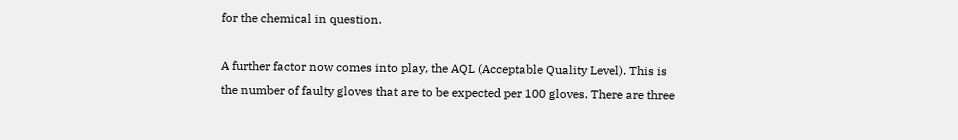for the chemical in question.

A further factor now comes into play, the AQL (Acceptable Quality Level). This is the number of faulty gloves that are to be expected per 100 gloves. There are three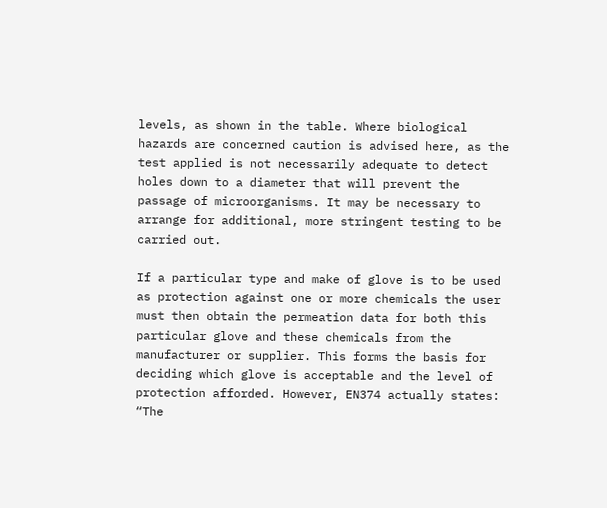levels, as shown in the table. Where biological hazards are concerned caution is advised here, as the test applied is not necessarily adequate to detect holes down to a diameter that will prevent the passage of microorganisms. It may be necessary to arrange for additional, more stringent testing to be carried out.

If a particular type and make of glove is to be used as protection against one or more chemicals the user must then obtain the permeation data for both this particular glove and these chemicals from the manufacturer or supplier. This forms the basis for deciding which glove is acceptable and the level of protection afforded. However, EN374 actually states: “The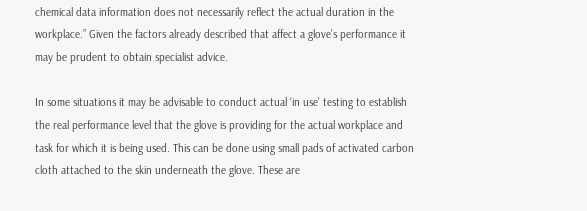chemical data information does not necessarily reflect the actual duration in the workplace.” Given the factors already described that affect a glove’s performance it may be prudent to obtain specialist advice.

In some situations it may be advisable to conduct actual ‘in use’ testing to establish the real performance level that the glove is providing for the actual workplace and task for which it is being used. This can be done using small pads of activated carbon cloth attached to the skin underneath the glove. These are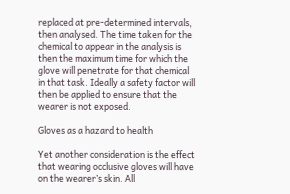replaced at pre-determined intervals, then analysed. The time taken for the chemical to appear in the analysis is then the maximum time for which the glove will penetrate for that chemical in that task. Ideally a safety factor will then be applied to ensure that the wearer is not exposed.

Gloves as a hazard to health

Yet another consideration is the effect that wearing occlusive gloves will have on the wearer’s skin. All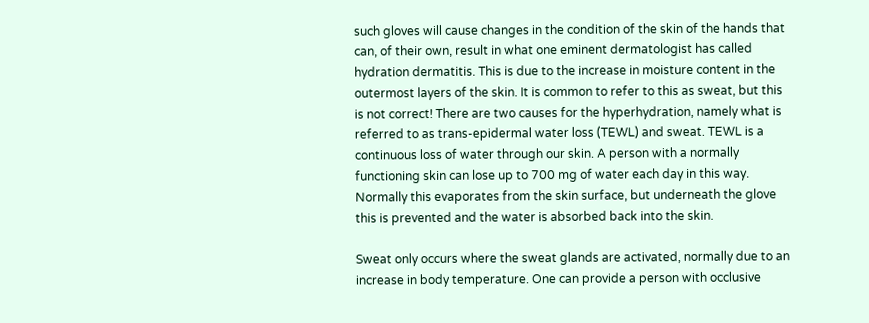such gloves will cause changes in the condition of the skin of the hands that can, of their own, result in what one eminent dermatologist has called hydration dermatitis. This is due to the increase in moisture content in the outermost layers of the skin. It is common to refer to this as sweat, but this is not correct! There are two causes for the hyperhydration, namely what is referred to as trans-epidermal water loss (TEWL) and sweat. TEWL is a continuous loss of water through our skin. A person with a normally functioning skin can lose up to 700 mg of water each day in this way. Normally this evaporates from the skin surface, but underneath the glove this is prevented and the water is absorbed back into the skin.

Sweat only occurs where the sweat glands are activated, normally due to an increase in body temperature. One can provide a person with occlusive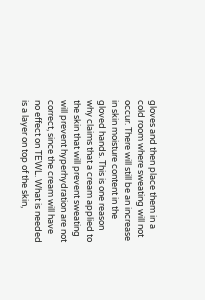gloves and then place them in a cold room where sweating will not occur. There will still be an increase in skin moisture content in the gloved hands. This is one reason why claims that a cream applied to the skin that will prevent sweating will prevent hyperhydration are not correct, since the cream will have no effect on TEWL. What is needed is a layer on top of the skin,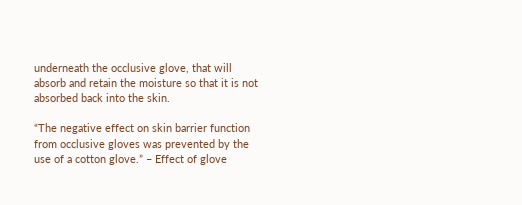underneath the occlusive glove, that will absorb and retain the moisture so that it is not absorbed back into the skin.

“The negative effect on skin barrier function from occlusive gloves was prevented by the use of a cotton glove.” – Effect of glove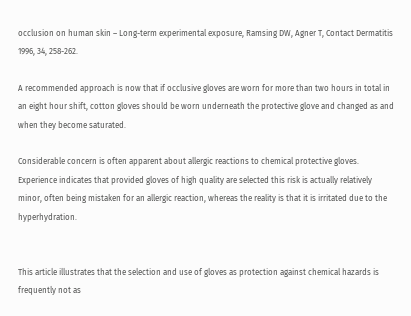occlusion on human skin – Long-term experimental exposure, Ramsing DW, Agner T, Contact Dermatitis 1996, 34, 258-262.

A recommended approach is now that if occlusive gloves are worn for more than two hours in total in an eight hour shift, cotton gloves should be worn underneath the protective glove and changed as and when they become saturated.

Considerable concern is often apparent about allergic reactions to chemical protective gloves. Experience indicates that provided gloves of high quality are selected this risk is actually relatively minor, often being mistaken for an allergic reaction, whereas the reality is that it is irritated due to the hyperhydration.


This article illustrates that the selection and use of gloves as protection against chemical hazards is frequently not as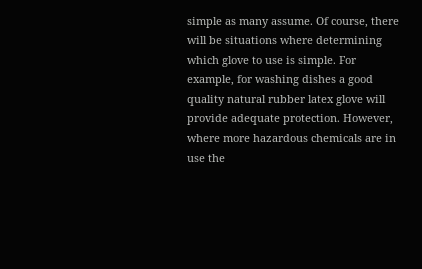simple as many assume. Of course, there will be situations where determining which glove to use is simple. For example, for washing dishes a good quality natural rubber latex glove will provide adequate protection. However, where more hazardous chemicals are in use the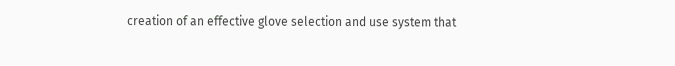creation of an effective glove selection and use system that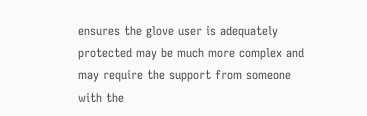ensures the glove user is adequately protected may be much more complex and may require the support from someone with the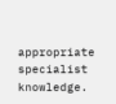appropriate specialist knowledge.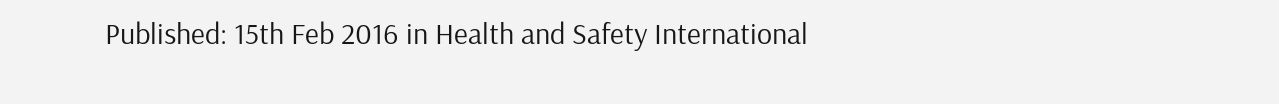Published: 15th Feb 2016 in Health and Safety International